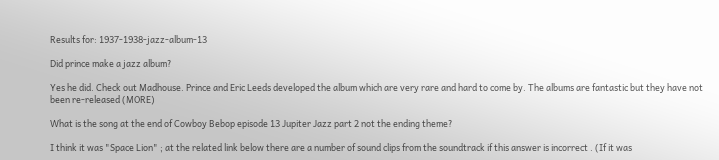Results for: 1937-1938-jazz-album-13

Did prince make a jazz album?

Yes he did. Check out Madhouse. Prince and Eric Leeds developed the album which are very rare and hard to come by. The albums are fantastic but they have not been re-released (MORE)

What is the song at the end of Cowboy Bebop episode 13 Jupiter Jazz part 2 not the ending theme?

I think it was "Space Lion" ; at the related link below there are a number of sound clips from the soundtrack if this answer is incorrect . (If it was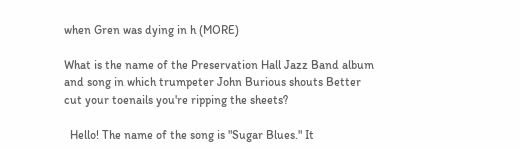when Gren was dying in h (MORE)

What is the name of the Preservation Hall Jazz Band album and song in which trumpeter John Burious shouts Better cut your toenails you're ripping the sheets?

  Hello! The name of the song is "Sugar Blues." It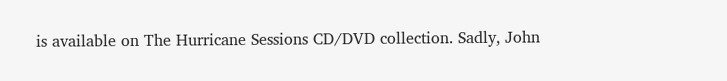is available on The Hurricane Sessions CD/DVD collection. Sadly, John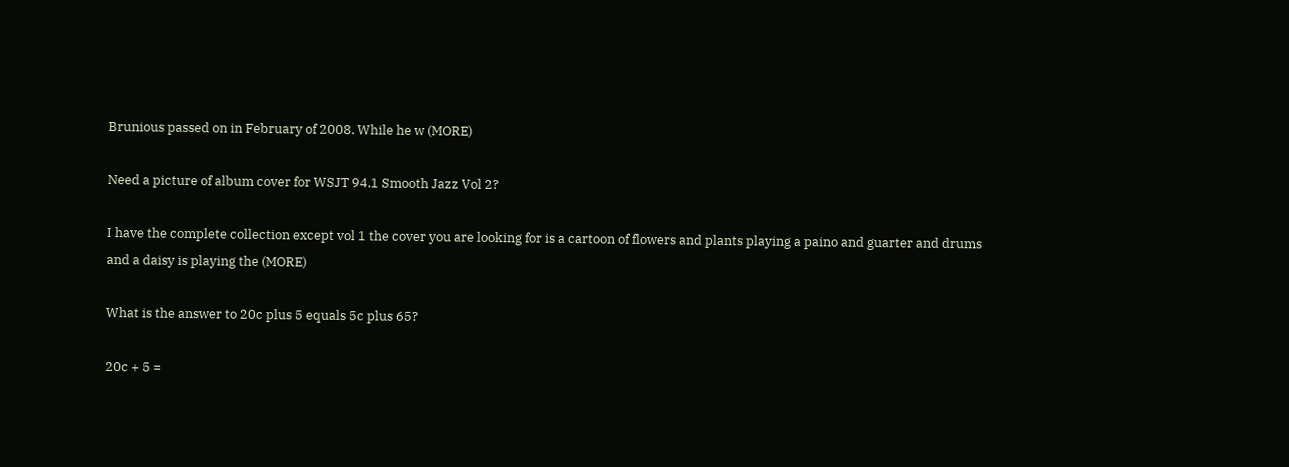Brunious passed on in February of 2008. While he w (MORE)

Need a picture of album cover for WSJT 94.1 Smooth Jazz Vol 2?

I have the complete collection except vol 1 the cover you are looking for is a cartoon of flowers and plants playing a paino and guarter and drums and a daisy is playing the (MORE)

What is the answer to 20c plus 5 equals 5c plus 65?

20c + 5 =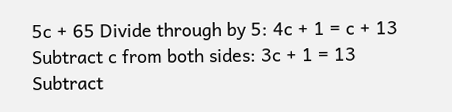5c + 65 Divide through by 5: 4c + 1 = c + 13 Subtract c from both sides: 3c + 1 = 13 Subtract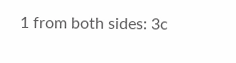1 from both sides: 3c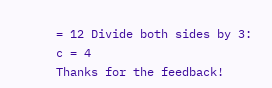= 12 Divide both sides by 3: c = 4
Thanks for the feedback!